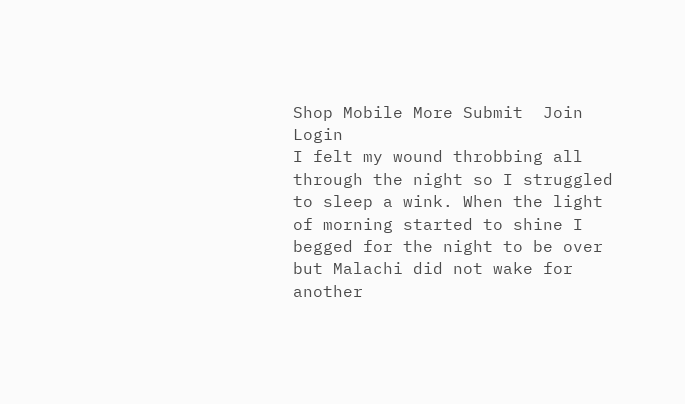Shop Mobile More Submit  Join Login
I felt my wound throbbing all through the night so I struggled to sleep a wink. When the light of morning started to shine I begged for the night to be over but Malachi did not wake for another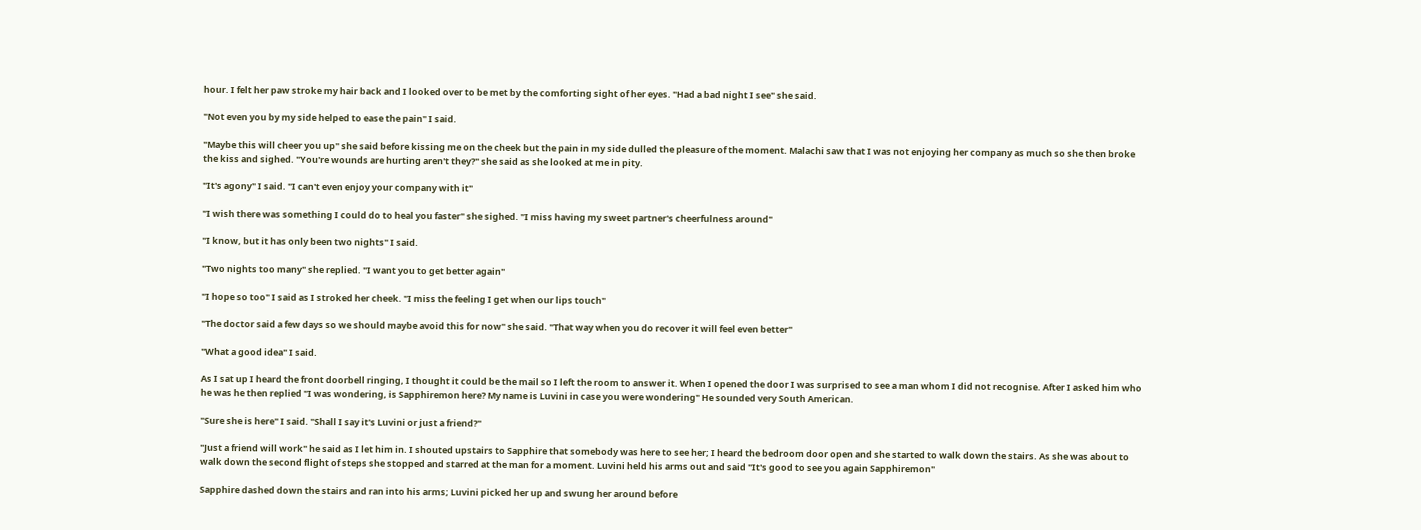hour. I felt her paw stroke my hair back and I looked over to be met by the comforting sight of her eyes. "Had a bad night I see" she said.

"Not even you by my side helped to ease the pain" I said.

"Maybe this will cheer you up" she said before kissing me on the cheek but the pain in my side dulled the pleasure of the moment. Malachi saw that I was not enjoying her company as much so she then broke the kiss and sighed. "You're wounds are hurting aren't they?" she said as she looked at me in pity.

"It's agony" I said. "I can't even enjoy your company with it"

"I wish there was something I could do to heal you faster" she sighed. "I miss having my sweet partner's cheerfulness around"

"I know, but it has only been two nights" I said.

"Two nights too many" she replied. "I want you to get better again"

"I hope so too" I said as I stroked her cheek. "I miss the feeling I get when our lips touch"

"The doctor said a few days so we should maybe avoid this for now" she said. "That way when you do recover it will feel even better"

"What a good idea" I said.

As I sat up I heard the front doorbell ringing, I thought it could be the mail so I left the room to answer it. When I opened the door I was surprised to see a man whom I did not recognise. After I asked him who he was he then replied "I was wondering, is Sapphiremon here? My name is Luvini in case you were wondering" He sounded very South American.

"Sure she is here" I said. "Shall I say it's Luvini or just a friend?"

"Just a friend will work" he said as I let him in. I shouted upstairs to Sapphire that somebody was here to see her; I heard the bedroom door open and she started to walk down the stairs. As she was about to walk down the second flight of steps she stopped and starred at the man for a moment. Luvini held his arms out and said "It's good to see you again Sapphiremon"

Sapphire dashed down the stairs and ran into his arms; Luvini picked her up and swung her around before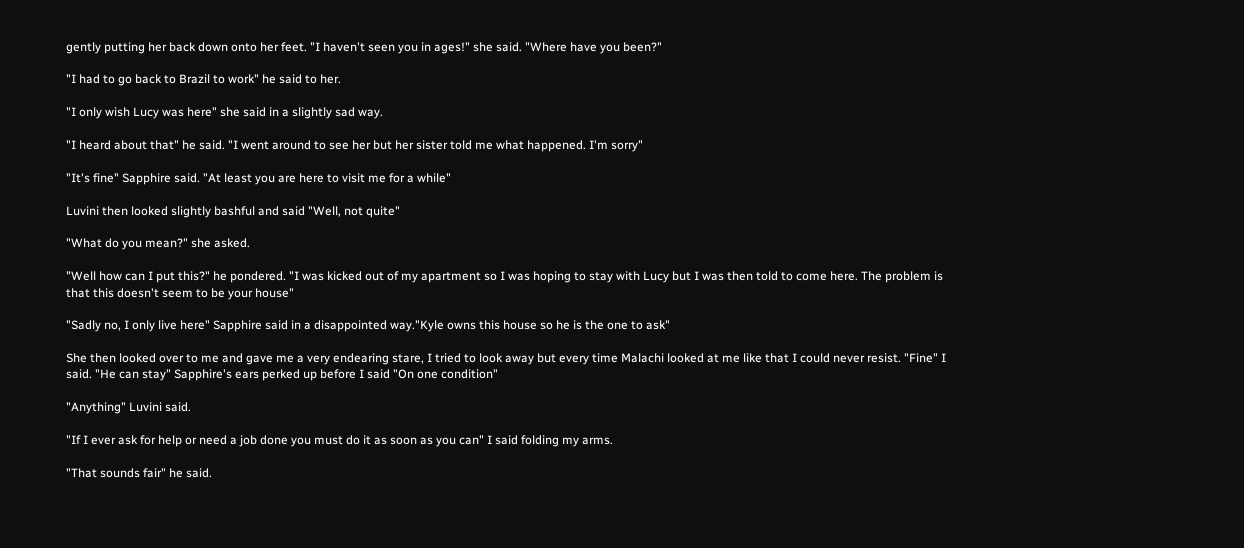gently putting her back down onto her feet. "I haven't seen you in ages!" she said. "Where have you been?"

"I had to go back to Brazil to work" he said to her.

"I only wish Lucy was here" she said in a slightly sad way.

"I heard about that" he said. "I went around to see her but her sister told me what happened. I'm sorry"

"It's fine" Sapphire said. "At least you are here to visit me for a while"

Luvini then looked slightly bashful and said "Well, not quite"

"What do you mean?" she asked.

"Well how can I put this?" he pondered. "I was kicked out of my apartment so I was hoping to stay with Lucy but I was then told to come here. The problem is that this doesn't seem to be your house"

"Sadly no, I only live here" Sapphire said in a disappointed way."Kyle owns this house so he is the one to ask"

She then looked over to me and gave me a very endearing stare, I tried to look away but every time Malachi looked at me like that I could never resist. "Fine" I said. "He can stay" Sapphire's ears perked up before I said "On one condition"

"Anything" Luvini said.

"If I ever ask for help or need a job done you must do it as soon as you can" I said folding my arms.

"That sounds fair" he said.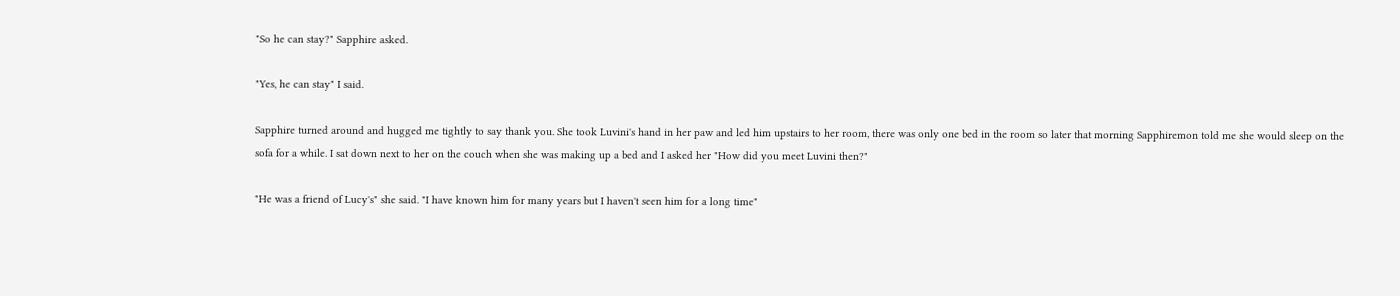"So he can stay?" Sapphire asked.

"Yes, he can stay" I said.

Sapphire turned around and hugged me tightly to say thank you. She took Luvini's hand in her paw and led him upstairs to her room, there was only one bed in the room so later that morning Sapphiremon told me she would sleep on the sofa for a while. I sat down next to her on the couch when she was making up a bed and I asked her "How did you meet Luvini then?"

"He was a friend of Lucy's" she said. "I have known him for many years but I haven't seen him for a long time"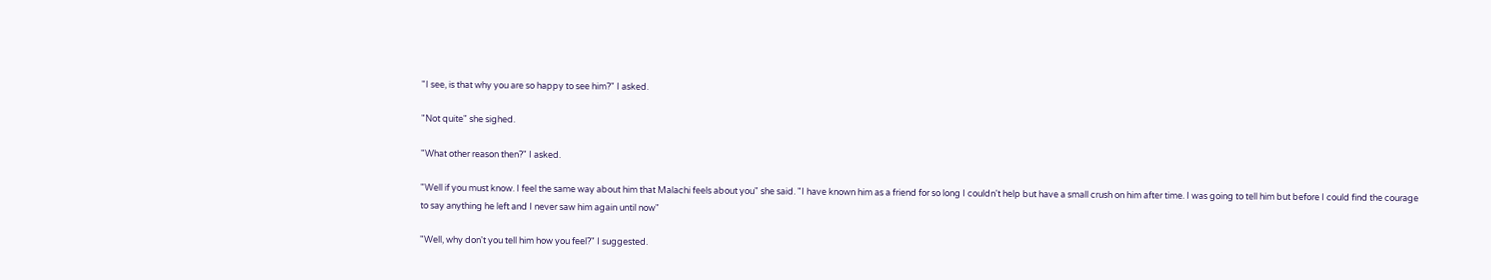"I see, is that why you are so happy to see him?" I asked.

"Not quite" she sighed.

"What other reason then?" I asked.

"Well if you must know. I feel the same way about him that Malachi feels about you" she said. "I have known him as a friend for so long I couldn't help but have a small crush on him after time. I was going to tell him but before I could find the courage to say anything he left and I never saw him again until now"

"Well, why don't you tell him how you feel?" I suggested.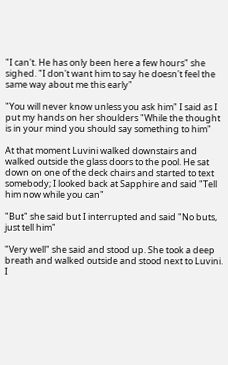"I can't. He has only been here a few hours" she sighed. "I don't want him to say he doesn't feel the same way about me this early"

"You will never know unless you ask him" I said as I put my hands on her shoulders "While the thought is in your mind you should say something to him"

At that moment Luvini walked downstairs and walked outside the glass doors to the pool. He sat down on one of the deck chairs and started to text somebody; I looked back at Sapphire and said "Tell him now while you can"

"But" she said but I interrupted and said "No buts, just tell him"

"Very well" she said and stood up. She took a deep breath and walked outside and stood next to Luvini. I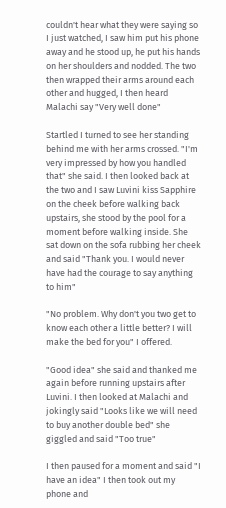couldn't hear what they were saying so I just watched, I saw him put his phone away and he stood up, he put his hands on her shoulders and nodded. The two then wrapped their arms around each other and hugged, I then heard Malachi say "Very well done"

Startled I turned to see her standing behind me with her arms crossed. "I'm very impressed by how you handled that" she said. I then looked back at the two and I saw Luvini kiss Sapphire on the cheek before walking back upstairs, she stood by the pool for a moment before walking inside. She sat down on the sofa rubbing her cheek and said "Thank you. I would never have had the courage to say anything to him"

"No problem. Why don't you two get to know each other a little better? I will make the bed for you" I offered.

"Good idea" she said and thanked me again before running upstairs after Luvini. I then looked at Malachi and jokingly said "Looks like we will need to buy another double bed" she giggled and said "Too true"

I then paused for a moment and said "I have an idea" I then took out my phone and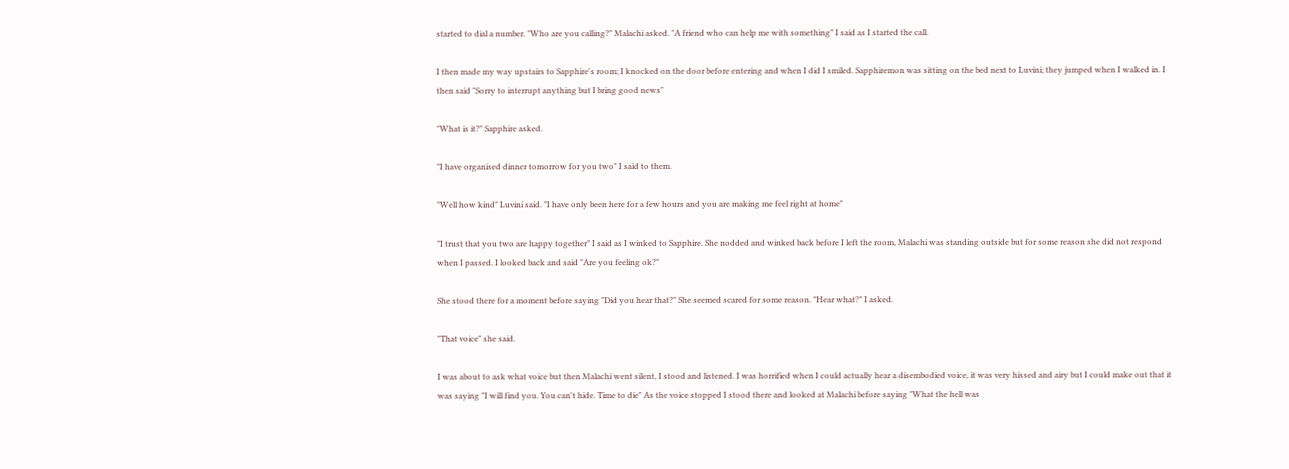started to dial a number. "Who are you calling?" Malachi asked. "A friend who can help me with something" I said as I started the call.

I then made my way upstairs to Sapphire's room; I knocked on the door before entering and when I did I smiled. Sapphiremon was sitting on the bed next to Luvini; they jumped when I walked in. I then said "Sorry to interrupt anything but I bring good news"

"What is it?" Sapphire asked.

"I have organised dinner tomorrow for you two" I said to them.

"Well how kind" Luvini said. "I have only been here for a few hours and you are making me feel right at home"

"I trust that you two are happy together" I said as I winked to Sapphire. She nodded and winked back before I left the room, Malachi was standing outside but for some reason she did not respond when I passed. I looked back and said "Are you feeling ok?"

She stood there for a moment before saying "Did you hear that?" She seemed scared for some reason. "Hear what?" I asked.

"That voice" she said.

I was about to ask what voice but then Malachi went silent, I stood and listened. I was horrified when I could actually hear a disembodied voice, it was very hissed and airy but I could make out that it was saying "I will find you. You can't hide. Time to die" As the voice stopped I stood there and looked at Malachi before saying "What the hell was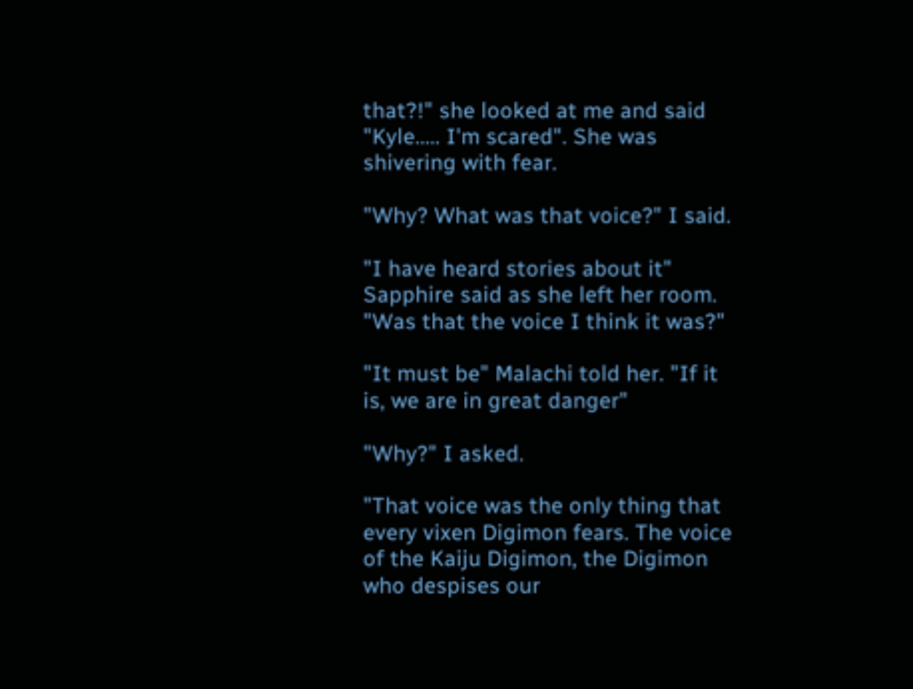that?!" she looked at me and said "Kyle..... I'm scared". She was shivering with fear.

"Why? What was that voice?" I said.

"I have heard stories about it" Sapphire said as she left her room. "Was that the voice I think it was?"

"It must be" Malachi told her. "If it is, we are in great danger"

"Why?" I asked.

"That voice was the only thing that every vixen Digimon fears. The voice of the Kaiju Digimon, the Digimon who despises our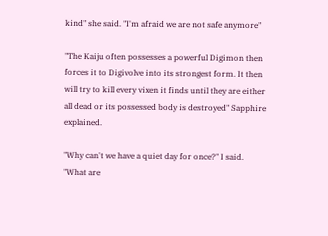kind" she said. "I'm afraid we are not safe anymore"

"The Kaiju often possesses a powerful Digimon then forces it to Digivolve into its strongest form. It then will try to kill every vixen it finds until they are either all dead or its possessed body is destroyed" Sapphire explained.

"Why can't we have a quiet day for once?" I said. "What are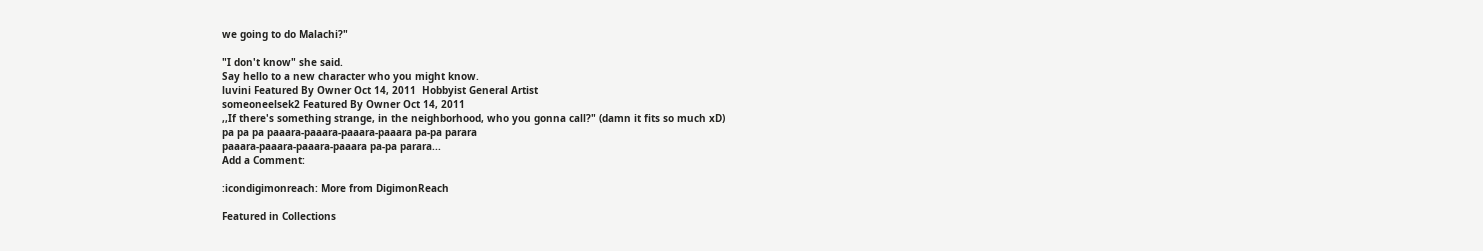we going to do Malachi?"

"I don't know" she said.
Say hello to a new character who you might know.
luvini Featured By Owner Oct 14, 2011  Hobbyist General Artist
someoneelsek2 Featured By Owner Oct 14, 2011
,,If there's something strange, in the neighborhood, who you gonna call?" (damn it fits so much xD)
pa pa pa paaara-paaara-paaara-paaara pa-pa parara
paaara-paaara-paaara-paaara pa-pa parara...
Add a Comment:

:icondigimonreach: More from DigimonReach

Featured in Collections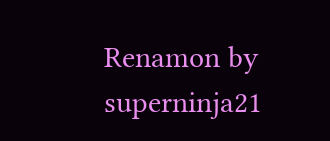Renamon by superninja21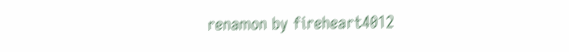renamon by fireheart4012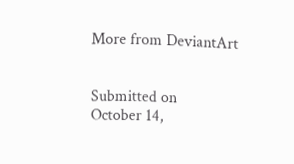More from DeviantArt


Submitted on
October 14,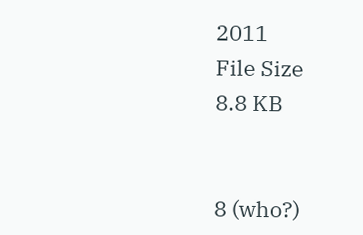2011
File Size
8.8 KB


8 (who?)